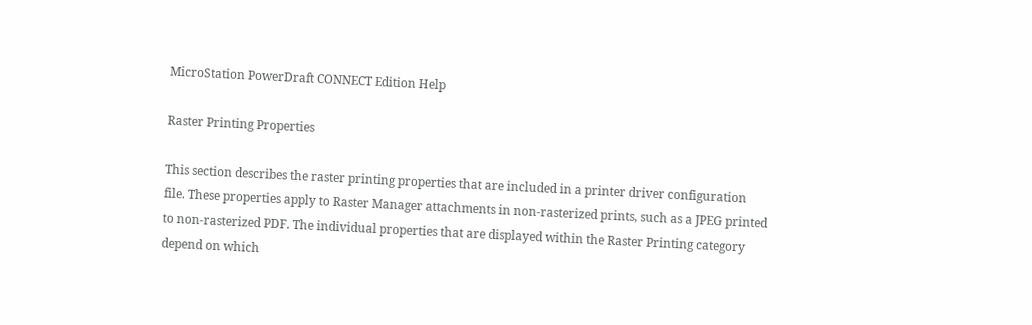MicroStation PowerDraft CONNECT Edition Help

Raster Printing Properties

This section describes the raster printing properties that are included in a printer driver configuration file. These properties apply to Raster Manager attachments in non-rasterized prints, such as a JPEG printed to non-rasterized PDF. The individual properties that are displayed within the Raster Printing category depend on which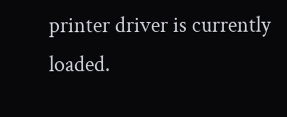printer driver is currently loaded.